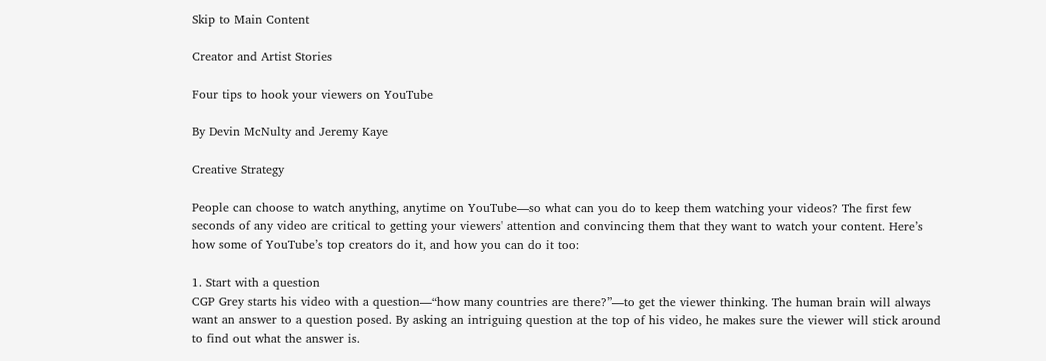Skip to Main Content

Creator and Artist Stories

Four tips to hook your viewers on YouTube

By Devin McNulty and Jeremy Kaye

Creative Strategy

People can choose to watch anything, anytime on YouTube—so what can you do to keep them watching your videos? The first few seconds of any video are critical to getting your viewers' attention and convincing them that they want to watch your content. Here’s how some of YouTube’s top creators do it, and how you can do it too:

1. Start with a question
CGP Grey starts his video with a question—“how many countries are there?”—to get the viewer thinking. The human brain will always want an answer to a question posed. By asking an intriguing question at the top of his video, he makes sure the viewer will stick around to find out what the answer is.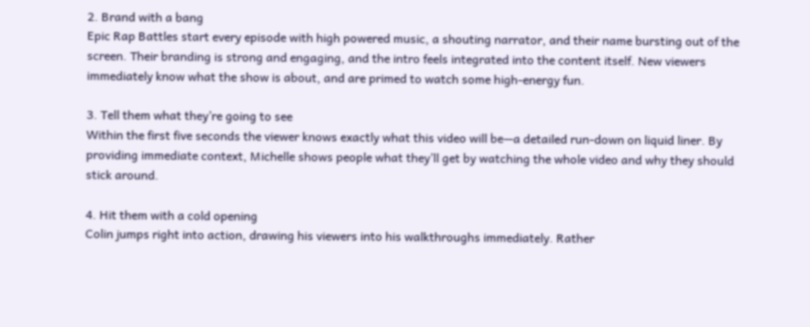2. Brand with a bang
Epic Rap Battles start every episode with high powered music, a shouting narrator, and their name bursting out of the screen. Their branding is strong and engaging, and the intro feels integrated into the content itself. New viewers immediately know what the show is about, and are primed to watch some high-energy fun.

3. Tell them what they’re going to see
Within the first five seconds the viewer knows exactly what this video will be—a detailed run-down on liquid liner. By providing immediate context, Michelle shows people what they’ll get by watching the whole video and why they should stick around.

4. Hit them with a cold opening
Colin jumps right into action, drawing his viewers into his walkthroughs immediately. Rather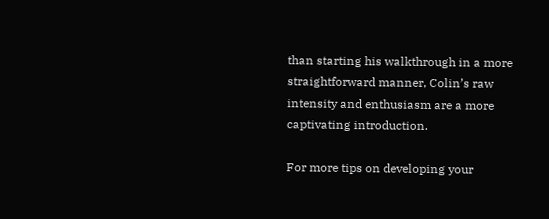than starting his walkthrough in a more straightforward manner, Colin’s raw intensity and enthusiasm are a more captivating introduction.

For more tips on developing your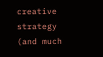creative strategy (and much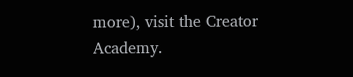more), visit the Creator Academy.